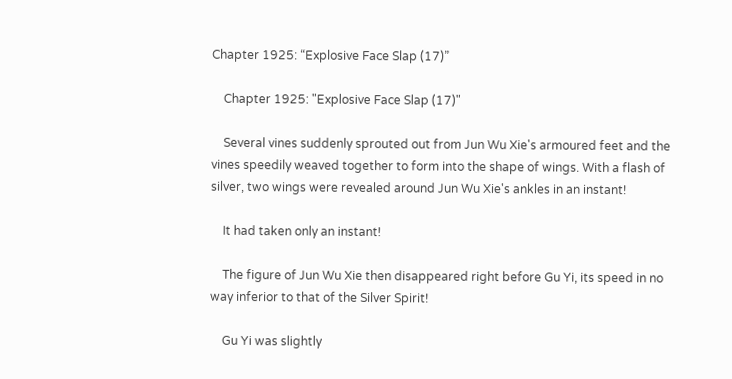Chapter 1925: “Explosive Face Slap (17)”

    Chapter 1925: "Explosive Face Slap (17)"

    Several vines suddenly sprouted out from Jun Wu Xie's armoured feet and the vines speedily weaved together to form into the shape of wings. With a flash of silver, two wings were revealed around Jun Wu Xie's ankles in an instant!

    It had taken only an instant!

    The figure of Jun Wu Xie then disappeared right before Gu Yi, its speed in no way inferior to that of the Silver Spirit!

    Gu Yi was slightly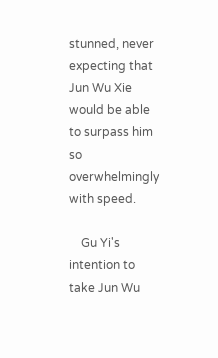stunned, never expecting that Jun Wu Xie would be able to surpass him so overwhelmingly with speed.

    Gu Yi's intention to take Jun Wu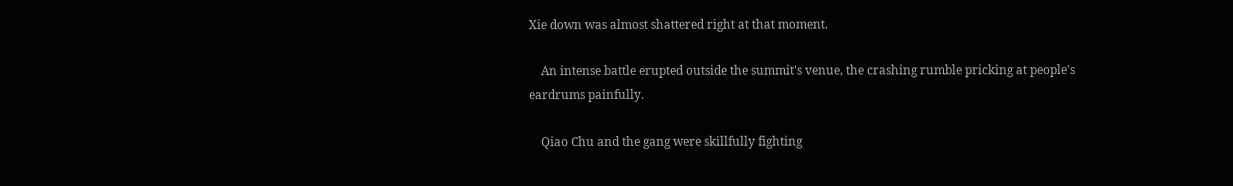Xie down was almost shattered right at that moment.

    An intense battle erupted outside the summit's venue, the crashing rumble pricking at people's eardrums painfully.

    Qiao Chu and the gang were skillfully fighting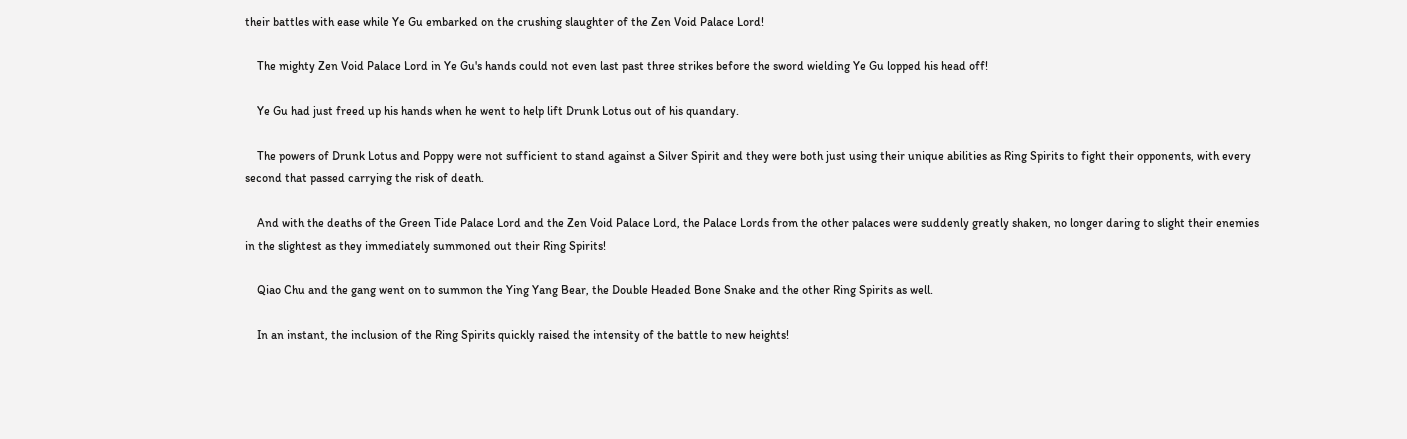their battles with ease while Ye Gu embarked on the crushing slaughter of the Zen Void Palace Lord!

    The mighty Zen Void Palace Lord in Ye Gu's hands could not even last past three strikes before the sword wielding Ye Gu lopped his head off!

    Ye Gu had just freed up his hands when he went to help lift Drunk Lotus out of his quandary.

    The powers of Drunk Lotus and Poppy were not sufficient to stand against a Silver Spirit and they were both just using their unique abilities as Ring Spirits to fight their opponents, with every second that passed carrying the risk of death.

    And with the deaths of the Green Tide Palace Lord and the Zen Void Palace Lord, the Palace Lords from the other palaces were suddenly greatly shaken, no longer daring to slight their enemies in the slightest as they immediately summoned out their Ring Spirits!

    Qiao Chu and the gang went on to summon the Ying Yang Bear, the Double Headed Bone Snake and the other Ring Spirits as well.

    In an instant, the inclusion of the Ring Spirits quickly raised the intensity of the battle to new heights!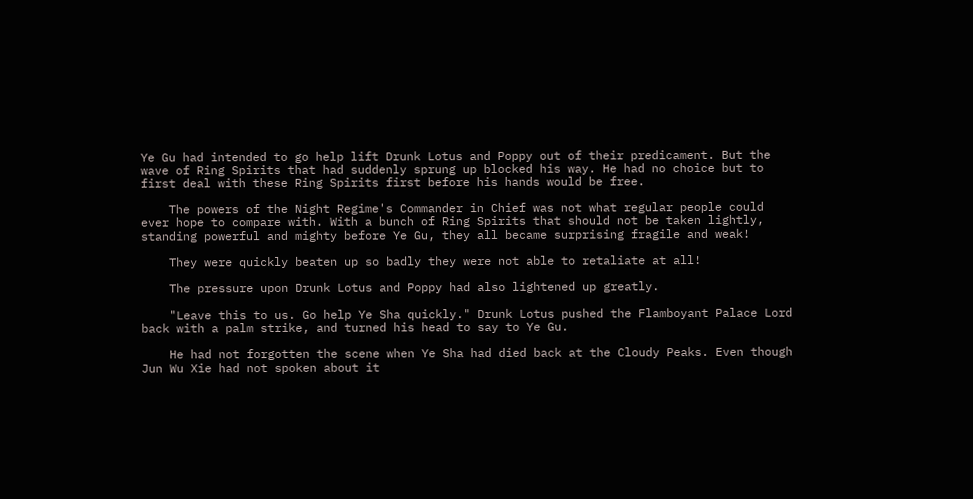Ye Gu had intended to go help lift Drunk Lotus and Poppy out of their predicament. But the wave of Ring Spirits that had suddenly sprung up blocked his way. He had no choice but to first deal with these Ring Spirits first before his hands would be free.

    The powers of the Night Regime's Commander in Chief was not what regular people could ever hope to compare with. With a bunch of Ring Spirits that should not be taken lightly, standing powerful and mighty before Ye Gu, they all became surprising fragile and weak!

    They were quickly beaten up so badly they were not able to retaliate at all!

    The pressure upon Drunk Lotus and Poppy had also lightened up greatly.

    "Leave this to us. Go help Ye Sha quickly." Drunk Lotus pushed the Flamboyant Palace Lord back with a palm strike, and turned his head to say to Ye Gu.

    He had not forgotten the scene when Ye Sha had died back at the Cloudy Peaks. Even though Jun Wu Xie had not spoken about it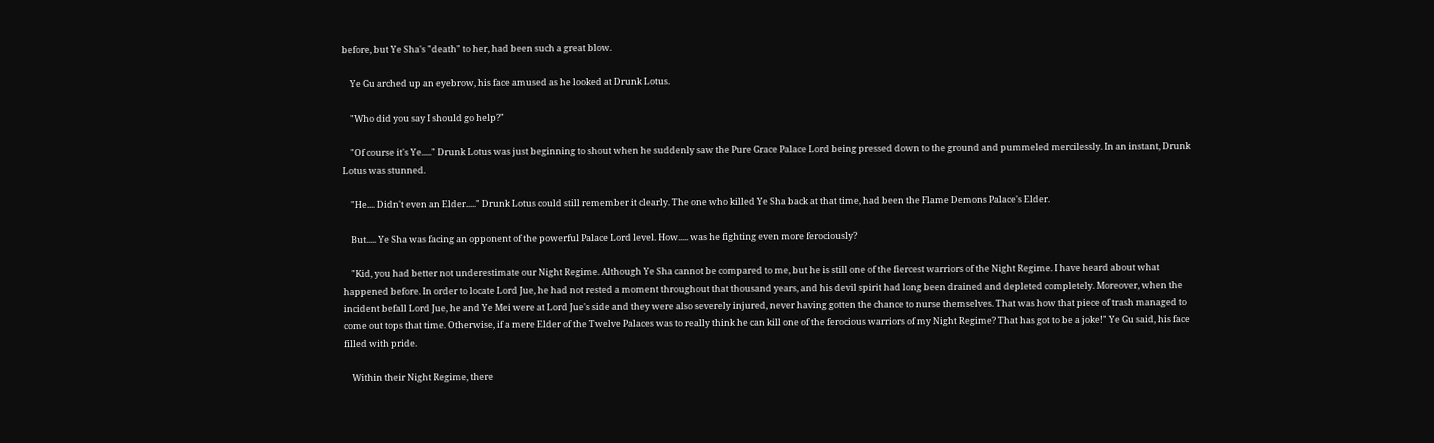before, but Ye Sha's "death" to her, had been such a great blow.

    Ye Gu arched up an eyebrow, his face amused as he looked at Drunk Lotus.

    "Who did you say I should go help?"

    "Of course it's Ye....." Drunk Lotus was just beginning to shout when he suddenly saw the Pure Grace Palace Lord being pressed down to the ground and pummeled mercilessly. In an instant, Drunk Lotus was stunned.

    "He.... Didn't even an Elder....." Drunk Lotus could still remember it clearly. The one who killed Ye Sha back at that time, had been the Flame Demons Palace's Elder.

    But..... Ye Sha was facing an opponent of the powerful Palace Lord level. How..... was he fighting even more ferociously?

    "Kid, you had better not underestimate our Night Regime. Although Ye Sha cannot be compared to me, but he is still one of the fiercest warriors of the Night Regime. I have heard about what happened before. In order to locate Lord Jue, he had not rested a moment throughout that thousand years, and his devil spirit had long been drained and depleted completely. Moreover, when the incident befall Lord Jue, he and Ye Mei were at Lord Jue's side and they were also severely injured, never having gotten the chance to nurse themselves. That was how that piece of trash managed to come out tops that time. Otherwise, if a mere Elder of the Twelve Palaces was to really think he can kill one of the ferocious warriors of my Night Regime? That has got to be a joke!" Ye Gu said, his face filled with pride.

    Within their Night Regime, there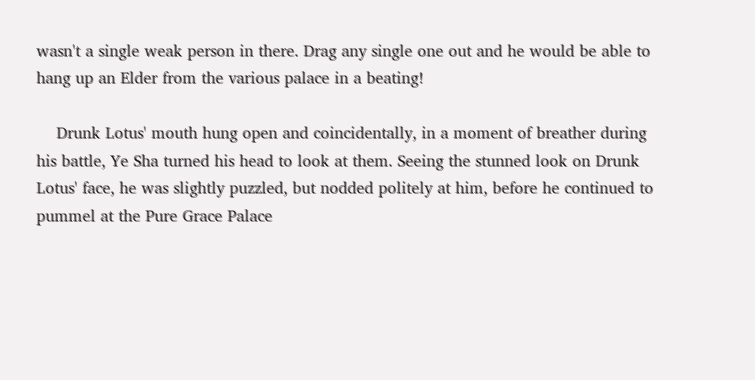wasn't a single weak person in there. Drag any single one out and he would be able to hang up an Elder from the various palace in a beating!

    Drunk Lotus' mouth hung open and coincidentally, in a moment of breather during his battle, Ye Sha turned his head to look at them. Seeing the stunned look on Drunk Lotus' face, he was slightly puzzled, but nodded politely at him, before he continued to pummel at the Pure Grace Palace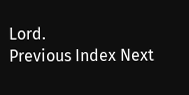Lord.
Previous Index Next